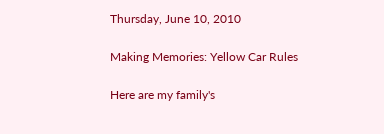Thursday, June 10, 2010

Making Memories: Yellow Car Rules

Here are my family's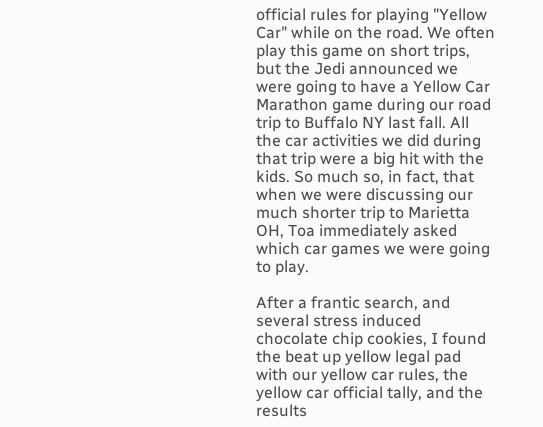official rules for playing "Yellow Car" while on the road. We often play this game on short trips, but the Jedi announced we were going to have a Yellow Car Marathon game during our road trip to Buffalo NY last fall. All the car activities we did during that trip were a big hit with the kids. So much so, in fact, that when we were discussing our much shorter trip to Marietta OH, Toa immediately asked which car games we were going to play.

After a frantic search, and several stress induced chocolate chip cookies, I found the beat up yellow legal pad with our yellow car rules, the yellow car official tally, and the results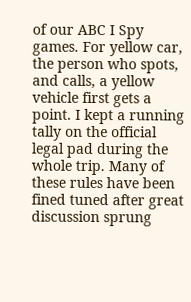of our ABC I Spy games. For yellow car, the person who spots, and calls, a yellow vehicle first gets a point. I kept a running tally on the official legal pad during the whole trip. Many of these rules have been fined tuned after great discussion sprung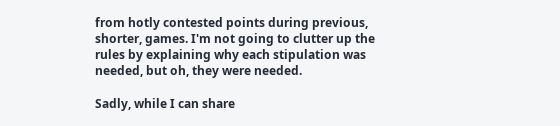from hotly contested points during previous, shorter, games. I'm not going to clutter up the rules by explaining why each stipulation was needed, but oh, they were needed.

Sadly, while I can share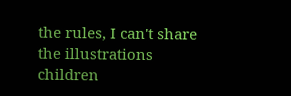the rules, I can't share the illustrations children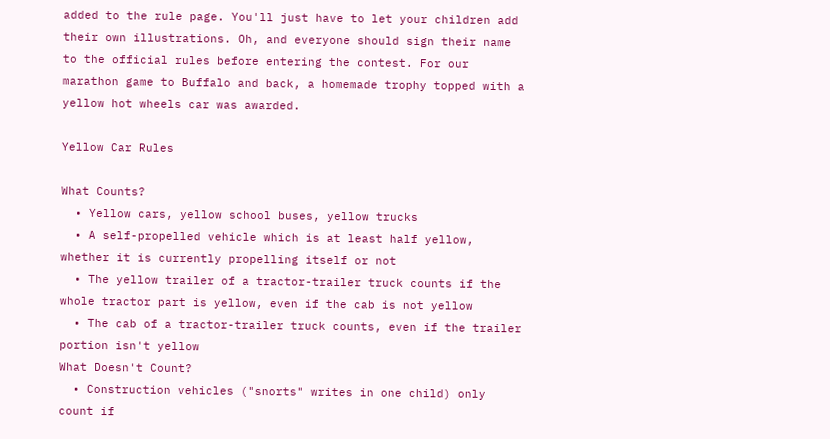added to the rule page. You'll just have to let your children add their own illustrations. Oh, and everyone should sign their name to the official rules before entering the contest. For our marathon game to Buffalo and back, a homemade trophy topped with a yellow hot wheels car was awarded.

Yellow Car Rules

What Counts?
  • Yellow cars, yellow school buses, yellow trucks
  • A self-propelled vehicle which is at least half yellow, whether it is currently propelling itself or not
  • The yellow trailer of a tractor-trailer truck counts if the whole tractor part is yellow, even if the cab is not yellow
  • The cab of a tractor-trailer truck counts, even if the trailer portion isn't yellow
What Doesn't Count?
  • Construction vehicles ("snorts" writes in one child) only count if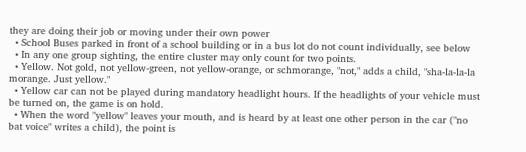they are doing their job or moving under their own power
  • School Buses parked in front of a school building or in a bus lot do not count individually, see below
  • In any one group sighting, the entire cluster may only count for two points.
  • Yellow. Not gold, not yellow-green, not yellow-orange, or schmorange, "not," adds a child, "sha-la-la-la morange. Just yellow."
  • Yellow car can not be played during mandatory headlight hours. If the headlights of your vehicle must be turned on, the game is on hold.
  • When the word "yellow" leaves your mouth, and is heard by at least one other person in the car ("no bat voice" writes a child), the point is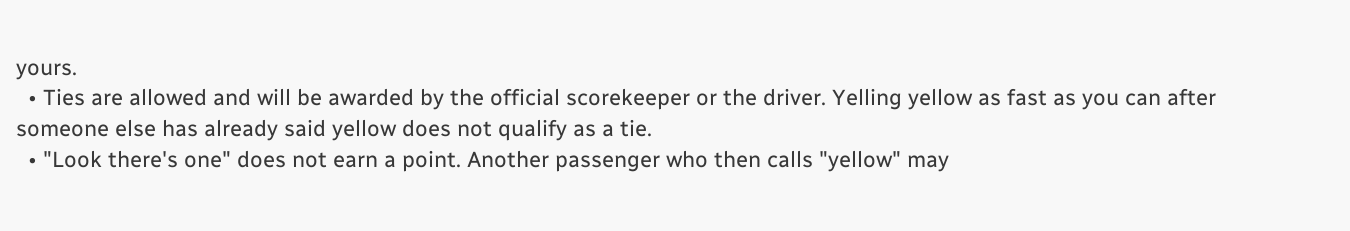yours.
  • Ties are allowed and will be awarded by the official scorekeeper or the driver. Yelling yellow as fast as you can after someone else has already said yellow does not qualify as a tie.
  • "Look there's one" does not earn a point. Another passenger who then calls "yellow" may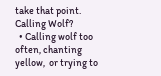take that point.
Calling Wolf?
  • Calling wolf too often, chanting yellow,  or trying to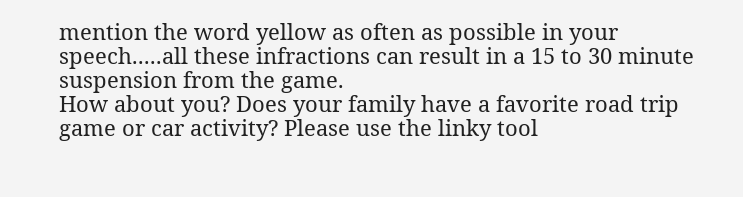mention the word yellow as often as possible in your speech.....all these infractions can result in a 15 to 30 minute suspension from the game.
How about you? Does your family have a favorite road trip game or car activity? Please use the linky tool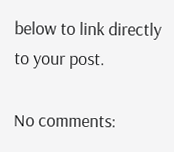below to link directly to your post.

No comments: